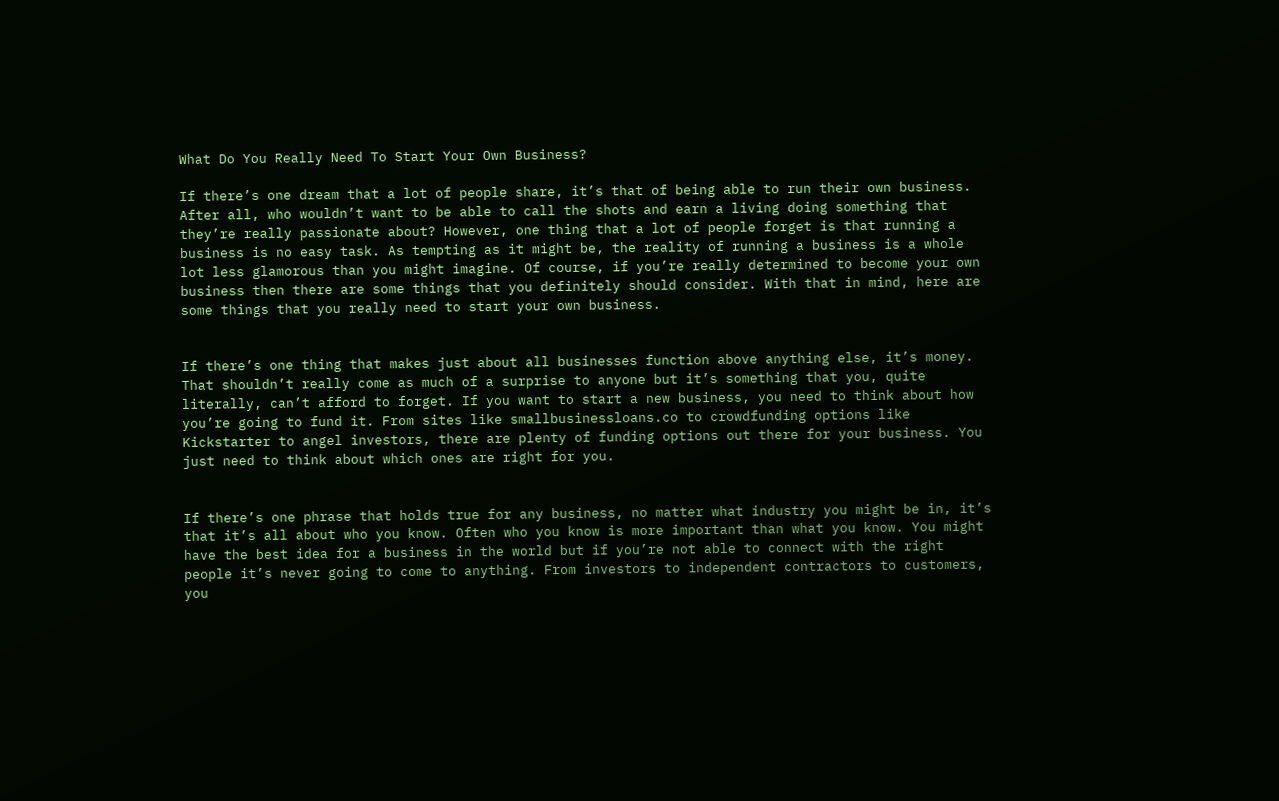What Do You Really Need To Start Your Own Business?

If there’s one dream that a lot of people share, it’s that of being able to run their own business. After all, who wouldn’t want to be able to call the shots and earn a living doing something that they’re really passionate about? However, one thing that a lot of people forget is that running a business is no easy task. As tempting as it might be, the reality of running a business is a whole lot less glamorous than you might imagine. Of course, if you’re really determined to become your own business then there are some things that you definitely should consider. With that in mind, here are some things that you really need to start your own business.


If there’s one thing that makes just about all businesses function above anything else, it’s money. That shouldn’t really come as much of a surprise to anyone but it’s something that you, quite literally, can’t afford to forget. If you want to start a new business, you need to think about how you’re going to fund it. From sites like smallbusinessloans.co to crowdfunding options like Kickstarter to angel investors, there are plenty of funding options out there for your business. You just need to think about which ones are right for you.


If there’s one phrase that holds true for any business, no matter what industry you might be in, it’s that it’s all about who you know. Often who you know is more important than what you know. You might have the best idea for a business in the world but if you’re not able to connect with the right people it’s never going to come to anything. From investors to independent contractors to customers, you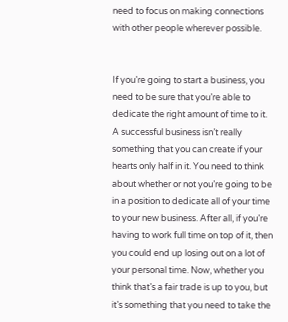need to focus on making connections with other people wherever possible.


If you’re going to start a business, you need to be sure that you’re able to dedicate the right amount of time to it. A successful business isn’t really something that you can create if your hearts only half in it. You need to think about whether or not you’re going to be in a position to dedicate all of your time to your new business. After all, if you’re having to work full time on top of it, then you could end up losing out on a lot of your personal time. Now, whether you think that’s a fair trade is up to you, but it’s something that you need to take the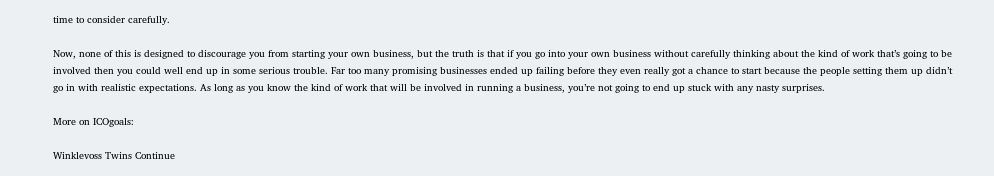time to consider carefully.

Now, none of this is designed to discourage you from starting your own business, but the truth is that if you go into your own business without carefully thinking about the kind of work that’s going to be involved then you could well end up in some serious trouble. Far too many promising businesses ended up failing before they even really got a chance to start because the people setting them up didn’t go in with realistic expectations. As long as you know the kind of work that will be involved in running a business, you’re not going to end up stuck with any nasty surprises.

More on ICOgoals:

Winklevoss Twins Continue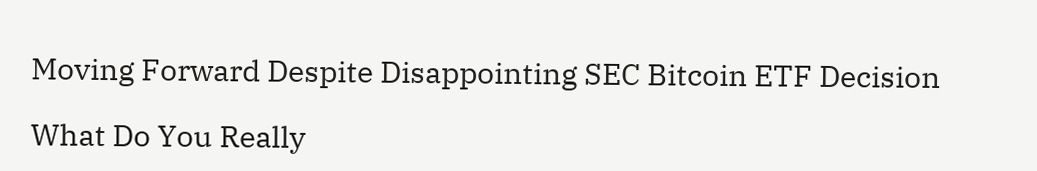Moving Forward Despite Disappointing SEC Bitcoin ETF Decision

What Do You Really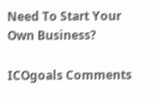Need To Start Your Own Business?

ICOgoals Comments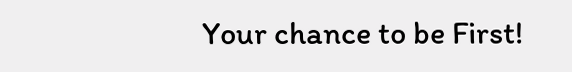Your chance to be First!